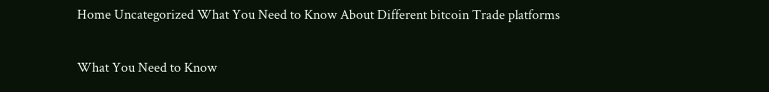Home Uncategorized What You Need to Know About Different bitcoin Trade platforms

What You Need to Know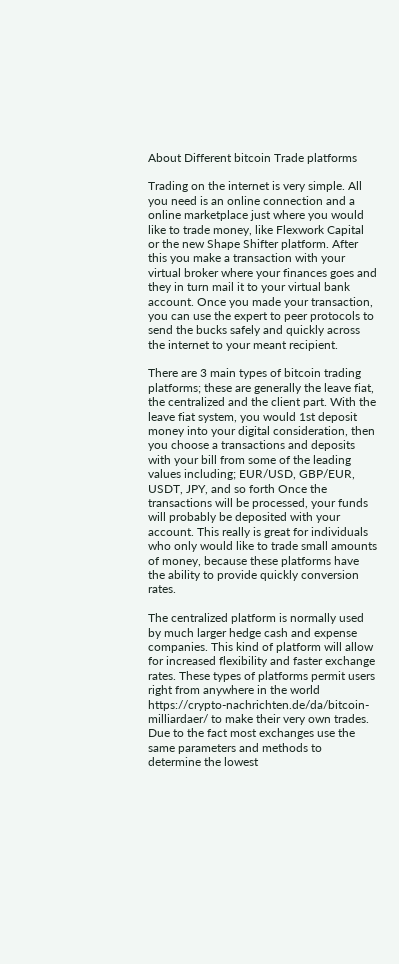About Different bitcoin Trade platforms

Trading on the internet is very simple. All you need is an online connection and a online marketplace just where you would like to trade money, like Flexwork Capital or the new Shape Shifter platform. After this you make a transaction with your virtual broker where your finances goes and they in turn mail it to your virtual bank account. Once you made your transaction, you can use the expert to peer protocols to send the bucks safely and quickly across the internet to your meant recipient.

There are 3 main types of bitcoin trading platforms; these are generally the leave fiat, the centralized and the client part. With the leave fiat system, you would 1st deposit money into your digital consideration, then you choose a transactions and deposits with your bill from some of the leading values including; EUR/USD, GBP/EUR, USDT, JPY, and so forth Once the transactions will be processed, your funds will probably be deposited with your account. This really is great for individuals who only would like to trade small amounts of money, because these platforms have the ability to provide quickly conversion rates.

The centralized platform is normally used by much larger hedge cash and expense companies. This kind of platform will allow for increased flexibility and faster exchange rates. These types of platforms permit users right from anywhere in the world https://crypto-nachrichten.de/da/bitcoin-milliardaer/ to make their very own trades. Due to the fact most exchanges use the same parameters and methods to determine the lowest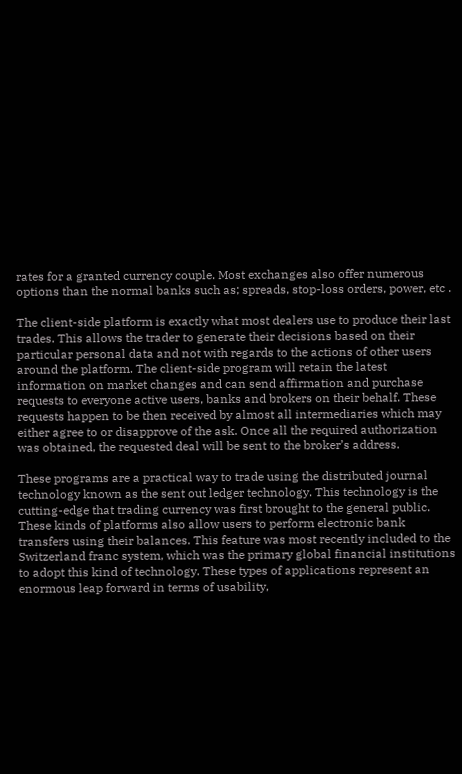rates for a granted currency couple. Most exchanges also offer numerous options than the normal banks such as; spreads, stop-loss orders, power, etc .

The client-side platform is exactly what most dealers use to produce their last trades. This allows the trader to generate their decisions based on their particular personal data and not with regards to the actions of other users around the platform. The client-side program will retain the latest information on market changes and can send affirmation and purchase requests to everyone active users, banks and brokers on their behalf. These requests happen to be then received by almost all intermediaries which may either agree to or disapprove of the ask. Once all the required authorization was obtained, the requested deal will be sent to the broker’s address.

These programs are a practical way to trade using the distributed journal technology known as the sent out ledger technology. This technology is the cutting-edge that trading currency was first brought to the general public. These kinds of platforms also allow users to perform electronic bank transfers using their balances. This feature was most recently included to the Switzerland franc system, which was the primary global financial institutions to adopt this kind of technology. These types of applications represent an enormous leap forward in terms of usability,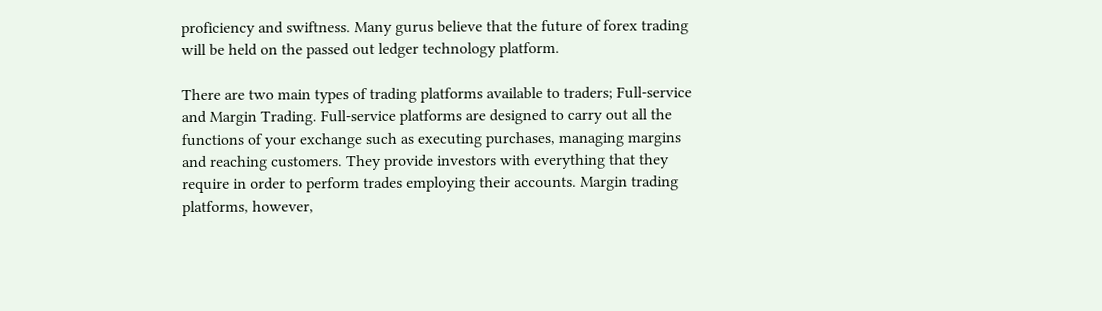proficiency and swiftness. Many gurus believe that the future of forex trading will be held on the passed out ledger technology platform.

There are two main types of trading platforms available to traders; Full-service and Margin Trading. Full-service platforms are designed to carry out all the functions of your exchange such as executing purchases, managing margins and reaching customers. They provide investors with everything that they require in order to perform trades employing their accounts. Margin trading platforms, however,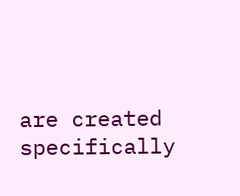are created specifically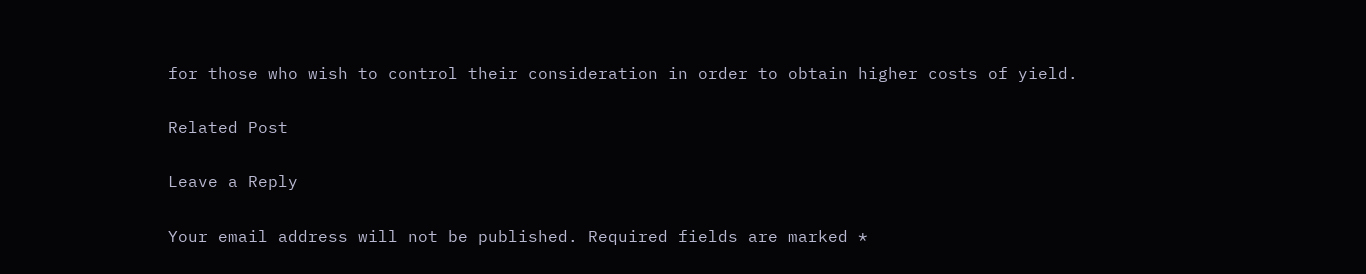for those who wish to control their consideration in order to obtain higher costs of yield.

Related Post

Leave a Reply

Your email address will not be published. Required fields are marked *